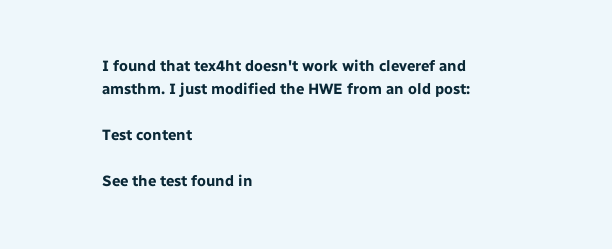I found that tex4ht doesn't work with cleveref and amsthm. I just modified the HWE from an old post:

Test content

See the test found in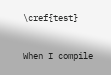\cref{test}

When I compile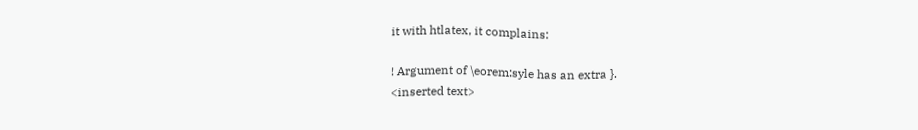it with htlatex, it complains:

! Argument of \eorem:syle has an extra }.
<inserted text>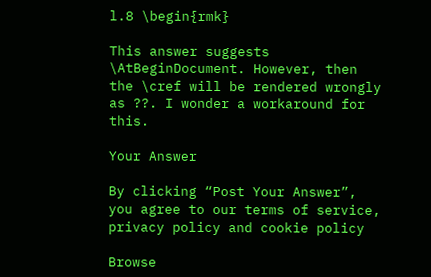l.8 \begin{rmk}

This answer suggests \AtBeginDocument. However, then the \cref will be rendered wrongly as ??. I wonder a workaround for this.

Your Answer

By clicking “Post Your Answer”, you agree to our terms of service, privacy policy and cookie policy

Browse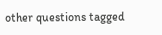other questions tagged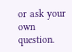or ask your own question.